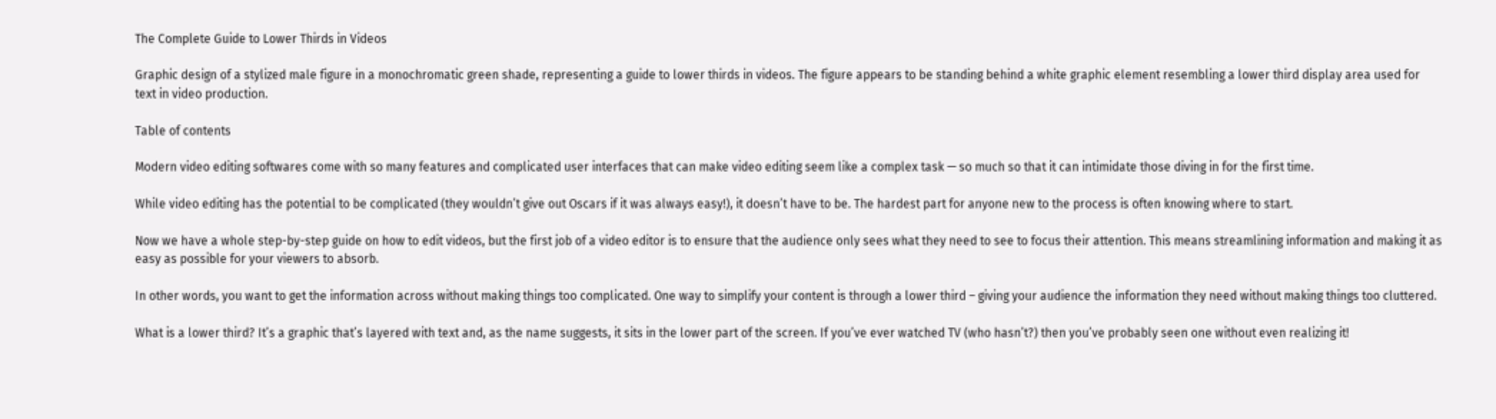The Complete Guide to Lower Thirds in Videos

Graphic design of a stylized male figure in a monochromatic green shade, representing a guide to lower thirds in videos. The figure appears to be standing behind a white graphic element resembling a lower third display area used for text in video production.

Table of contents

Modern video editing softwares come with so many features and complicated user interfaces that can make video editing seem like a complex task — so much so that it can intimidate those diving in for the first time.

While video editing has the potential to be complicated (they wouldn’t give out Oscars if it was always easy!), it doesn’t have to be. The hardest part for anyone new to the process is often knowing where to start.

Now we have a whole step-by-step guide on how to edit videos, but the first job of a video editor is to ensure that the audience only sees what they need to see to focus their attention. This means streamlining information and making it as easy as possible for your viewers to absorb.

In other words, you want to get the information across without making things too complicated. One way to simplify your content is through a lower third – giving your audience the information they need without making things too cluttered.

What is a lower third? It’s a graphic that’s layered with text and, as the name suggests, it sits in the lower part of the screen. If you’ve ever watched TV (who hasn’t?) then you’ve probably seen one without even realizing it!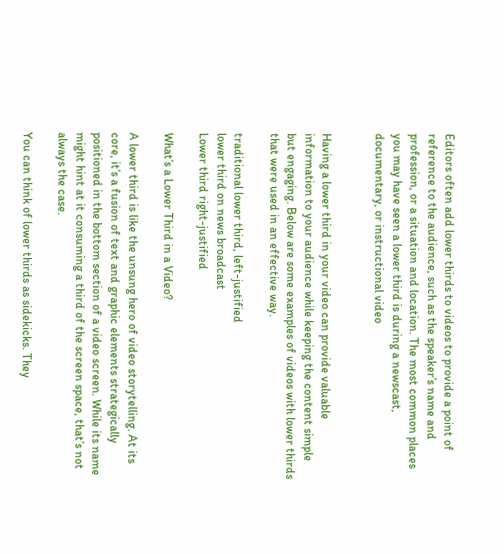Editors often add lower thirds to videos to provide a point of reference to the audience, such as the speaker’s name and profession, or a situation and location. The most common places you may have seen a lower third is during a newscast, documentary, or instructional video


Having a lower third in your video can provide valuable information to your audience while keeping the content simple but engaging. Below are some examples of videos with lower thirds that were used in an effective way.

traditional lower third, left-justified
lower third on news broadcast
Lower third right-justified

What’s a Lower Third in a Video?

A lower third is like the unsung hero of video storytelling. At its core, it’s a fusion of text and graphic elements strategically positioned in the bottom section of a video screen. While its name might hint at it consuming a third of the screen space, that’s not always the case.

You can think of lower thirds as sidekicks. They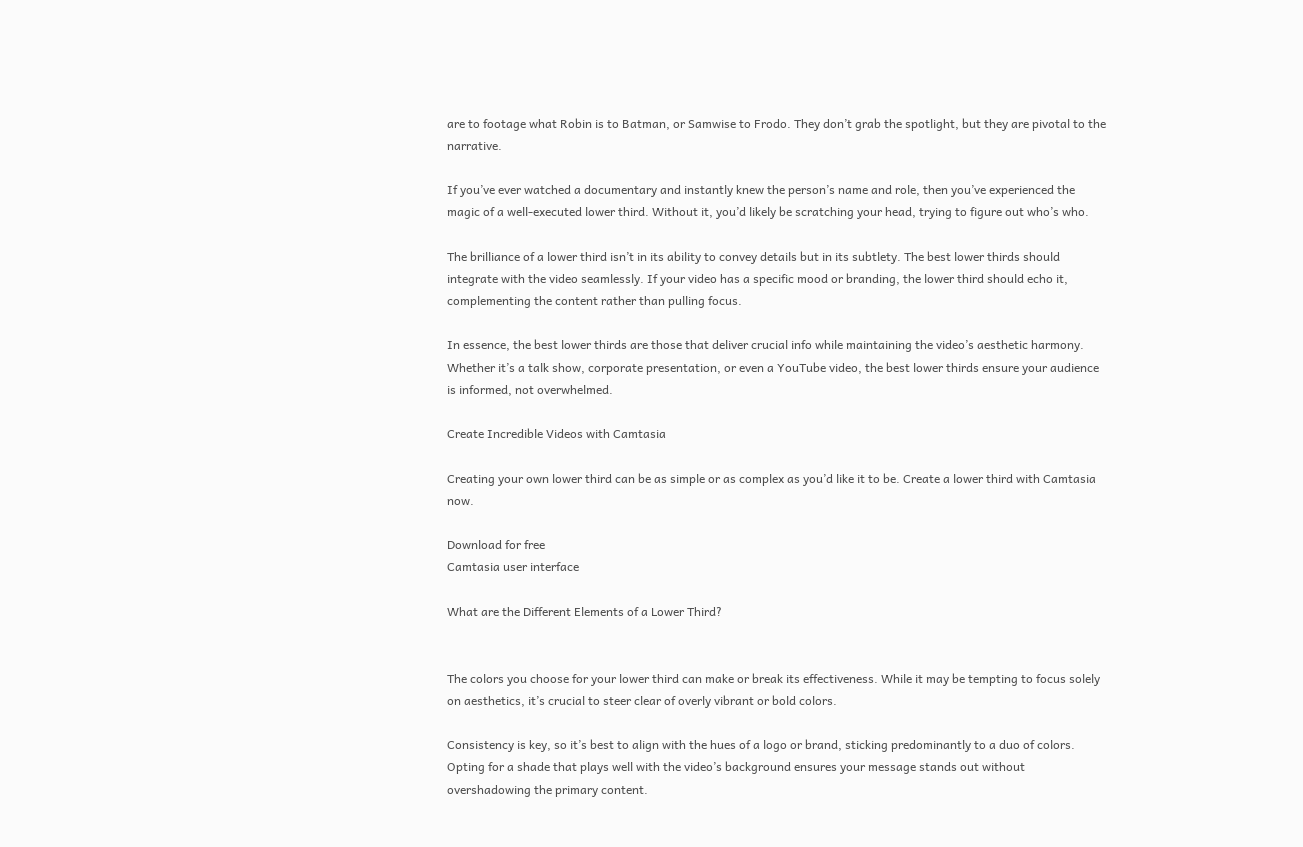are to footage what Robin is to Batman, or Samwise to Frodo. They don’t grab the spotlight, but they are pivotal to the narrative.

If you’ve ever watched a documentary and instantly knew the person’s name and role, then you’ve experienced the magic of a well-executed lower third. Without it, you’d likely be scratching your head, trying to figure out who’s who.

The brilliance of a lower third isn’t in its ability to convey details but in its subtlety. The best lower thirds should integrate with the video seamlessly. If your video has a specific mood or branding, the lower third should echo it, complementing the content rather than pulling focus.

In essence, the best lower thirds are those that deliver crucial info while maintaining the video’s aesthetic harmony. Whether it’s a talk show, corporate presentation, or even a YouTube video, the best lower thirds ensure your audience is informed, not overwhelmed.

Create Incredible Videos with Camtasia

Creating your own lower third can be as simple or as complex as you’d like it to be. Create a lower third with Camtasia now.

Download for free
Camtasia user interface

What are the Different Elements of a Lower Third?


The colors you choose for your lower third can make or break its effectiveness. While it may be tempting to focus solely on aesthetics, it’s crucial to steer clear of overly vibrant or bold colors.

Consistency is key, so it’s best to align with the hues of a logo or brand, sticking predominantly to a duo of colors. Opting for a shade that plays well with the video’s background ensures your message stands out without overshadowing the primary content.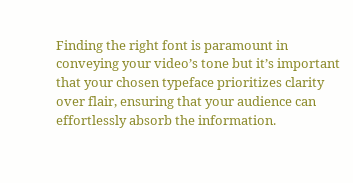Finding the right font is paramount in conveying your video’s tone but it’s important that your chosen typeface prioritizes clarity over flair, ensuring that your audience can effortlessly absorb the information.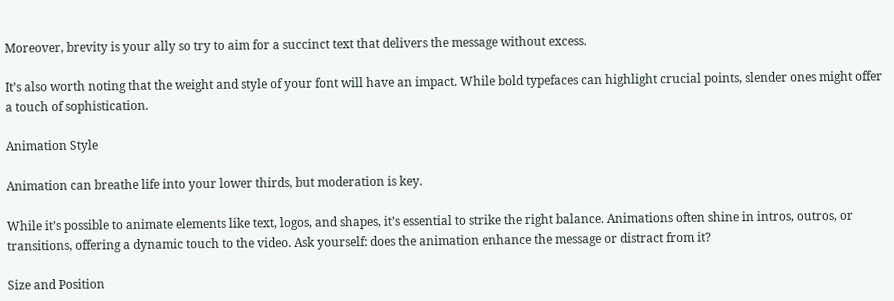Moreover, brevity is your ally so try to aim for a succinct text that delivers the message without excess.

It’s also worth noting that the weight and style of your font will have an impact. While bold typefaces can highlight crucial points, slender ones might offer a touch of sophistication.

Animation Style

Animation can breathe life into your lower thirds, but moderation is key.

While it’s possible to animate elements like text, logos, and shapes, it’s essential to strike the right balance. Animations often shine in intros, outros, or transitions, offering a dynamic touch to the video. Ask yourself: does the animation enhance the message or distract from it?

Size and Position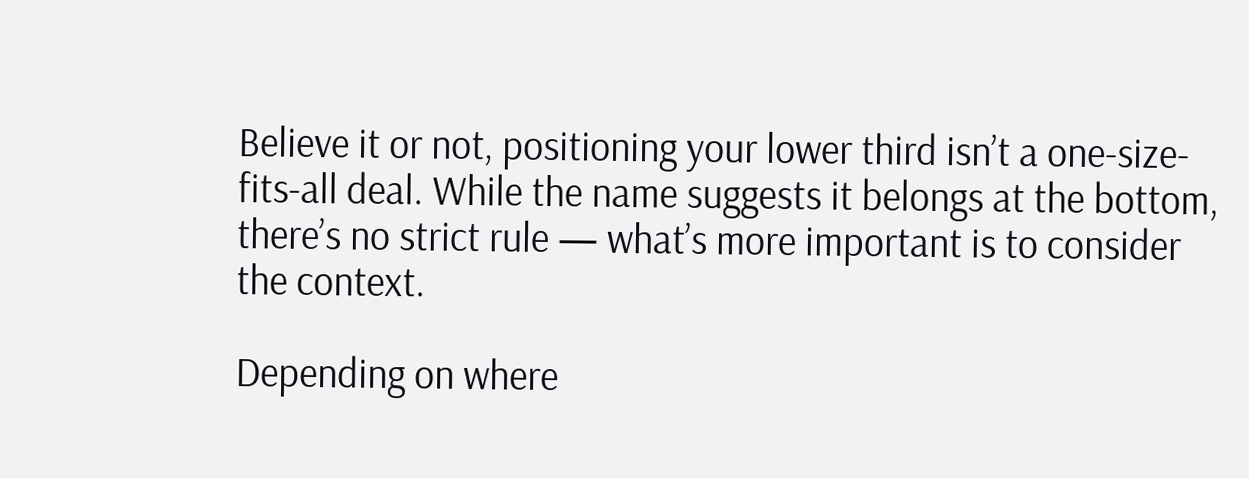Believe it or not, positioning your lower third isn’t a one-size-fits-all deal. While the name suggests it belongs at the bottom, there’s no strict rule — what’s more important is to consider the context.

Depending on where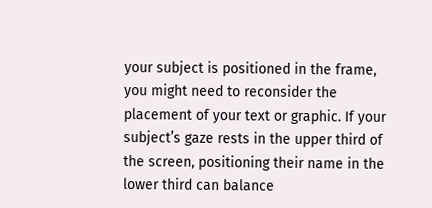your subject is positioned in the frame, you might need to reconsider the placement of your text or graphic. If your subject’s gaze rests in the upper third of the screen, positioning their name in the lower third can balance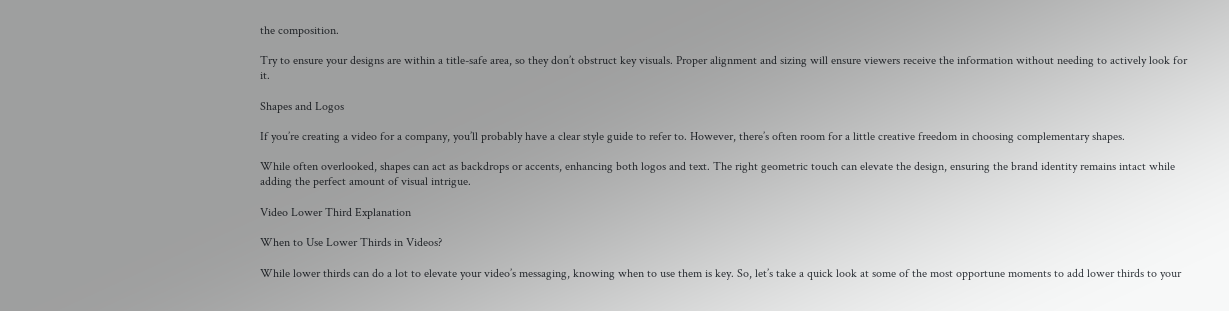the composition.

Try to ensure your designs are within a title-safe area, so they don’t obstruct key visuals. Proper alignment and sizing will ensure viewers receive the information without needing to actively look for it.

Shapes and Logos

If you’re creating a video for a company, you’ll probably have a clear style guide to refer to. However, there’s often room for a little creative freedom in choosing complementary shapes.

While often overlooked, shapes can act as backdrops or accents, enhancing both logos and text. The right geometric touch can elevate the design, ensuring the brand identity remains intact while adding the perfect amount of visual intrigue.

Video Lower Third Explanation

When to Use Lower Thirds in Videos?

While lower thirds can do a lot to elevate your video’s messaging, knowing when to use them is key. So, let’s take a quick look at some of the most opportune moments to add lower thirds to your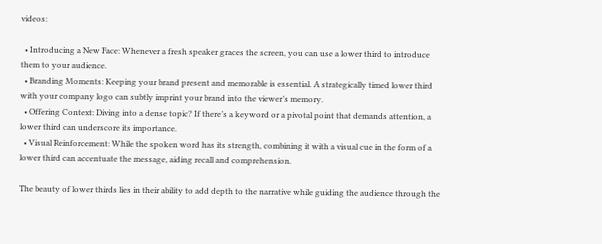videos:

  • Introducing a New Face: Whenever a fresh speaker graces the screen, you can use a lower third to introduce them to your audience.
  • Branding Moments: Keeping your brand present and memorable is essential. A strategically timed lower third with your company logo can subtly imprint your brand into the viewer’s memory.
  • Offering Context: Diving into a dense topic? If there’s a keyword or a pivotal point that demands attention, a lower third can underscore its importance.
  • Visual Reinforcement: While the spoken word has its strength, combining it with a visual cue in the form of a lower third can accentuate the message, aiding recall and comprehension.

The beauty of lower thirds lies in their ability to add depth to the narrative while guiding the audience through the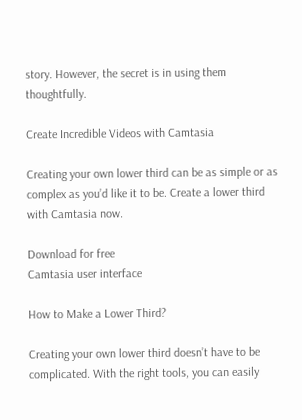story. However, the secret is in using them thoughtfully.

Create Incredible Videos with Camtasia

Creating your own lower third can be as simple or as complex as you’d like it to be. Create a lower third with Camtasia now.

Download for free
Camtasia user interface

How to Make a Lower Third?

Creating your own lower third doesn’t have to be complicated. With the right tools, you can easily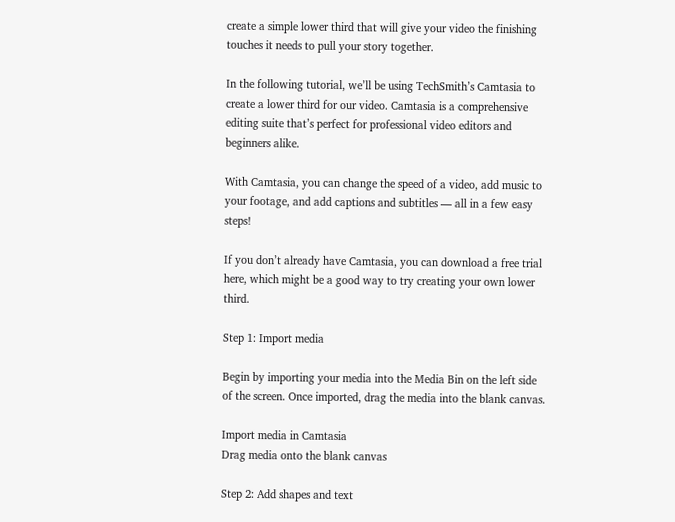create a simple lower third that will give your video the finishing touches it needs to pull your story together.

In the following tutorial, we’ll be using TechSmith’s Camtasia to create a lower third for our video. Camtasia is a comprehensive editing suite that’s perfect for professional video editors and beginners alike.

With Camtasia, you can change the speed of a video, add music to your footage, and add captions and subtitles — all in a few easy steps!

If you don’t already have Camtasia, you can download a free trial here, which might be a good way to try creating your own lower third.

Step 1: Import media

Begin by importing your media into the Media Bin on the left side of the screen. Once imported, drag the media into the blank canvas.

Import media in Camtasia
Drag media onto the blank canvas

Step 2: Add shapes and text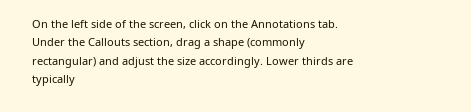On the left side of the screen, click on the Annotations tab. Under the Callouts section, drag a shape (commonly rectangular) and adjust the size accordingly. Lower thirds are typically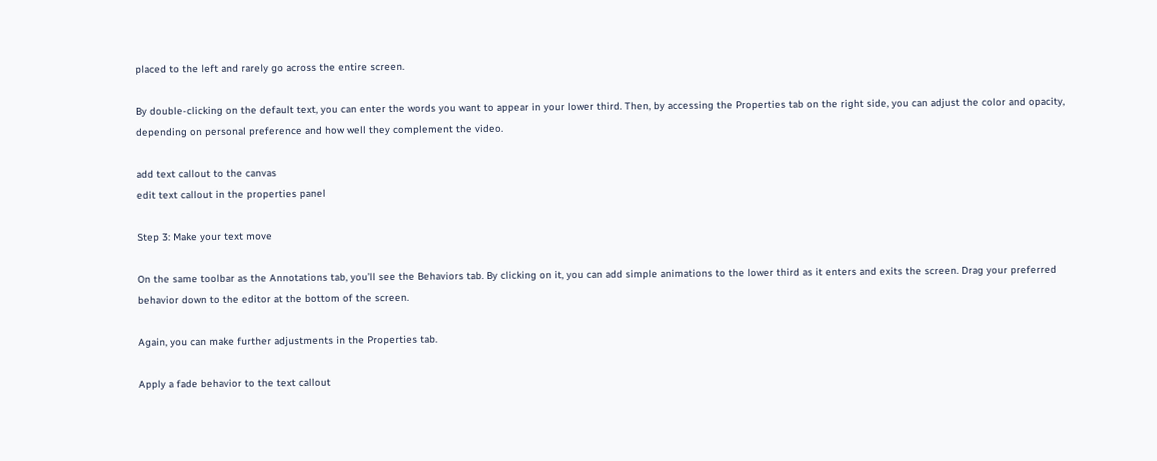placed to the left and rarely go across the entire screen.

By double-clicking on the default text, you can enter the words you want to appear in your lower third. Then, by accessing the Properties tab on the right side, you can adjust the color and opacity, depending on personal preference and how well they complement the video.

add text callout to the canvas
edit text callout in the properties panel

Step 3: Make your text move

On the same toolbar as the Annotations tab, you’ll see the Behaviors tab. By clicking on it, you can add simple animations to the lower third as it enters and exits the screen. Drag your preferred behavior down to the editor at the bottom of the screen.

Again, you can make further adjustments in the Properties tab.

Apply a fade behavior to the text callout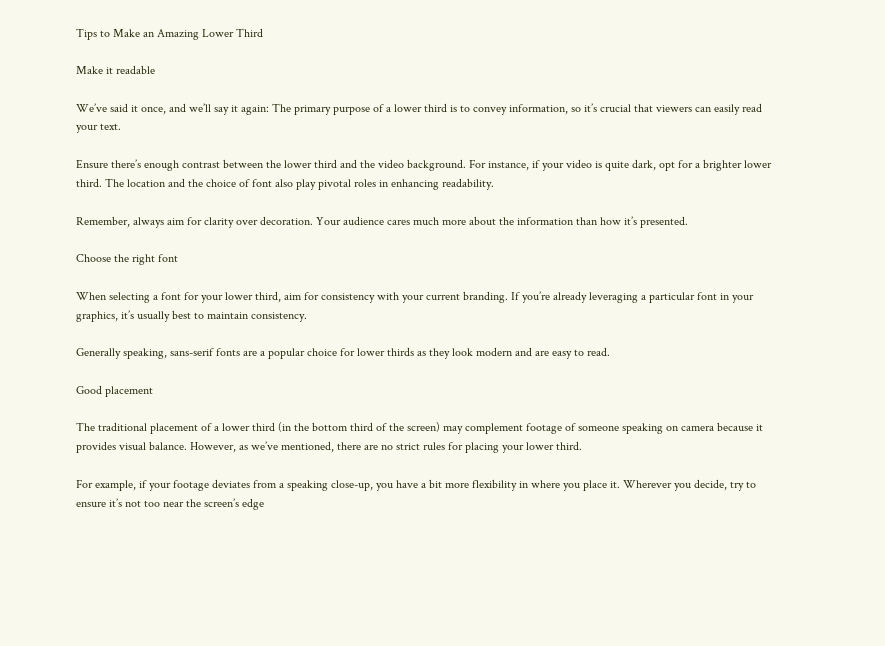Tips to Make an Amazing Lower Third

Make it readable

We’ve said it once, and we’ll say it again: The primary purpose of a lower third is to convey information, so it’s crucial that viewers can easily read your text.

Ensure there’s enough contrast between the lower third and the video background. For instance, if your video is quite dark, opt for a brighter lower third. The location and the choice of font also play pivotal roles in enhancing readability.

Remember, always aim for clarity over decoration. Your audience cares much more about the information than how it’s presented.

Choose the right font

When selecting a font for your lower third, aim for consistency with your current branding. If you’re already leveraging a particular font in your graphics, it’s usually best to maintain consistency.

Generally speaking, sans-serif fonts are a popular choice for lower thirds as they look modern and are easy to read.

Good placement

The traditional placement of a lower third (in the bottom third of the screen) may complement footage of someone speaking on camera because it provides visual balance. However, as we’ve mentioned, there are no strict rules for placing your lower third.

For example, if your footage deviates from a speaking close-up, you have a bit more flexibility in where you place it. Wherever you decide, try to ensure it’s not too near the screen’s edge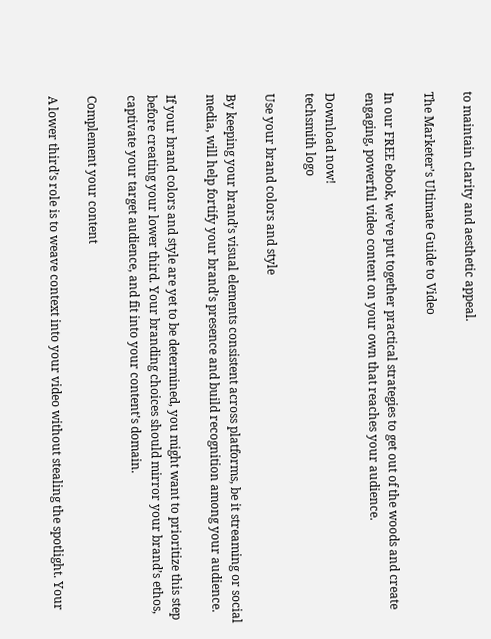to maintain clarity and aesthetic appeal.

The Marketer’s Ultimate Guide to Video

In our FREE ebook, we’ve put together practical strategies to get out of the woods and create engaging, powerful video content on your own that reaches your audience.

Download now!
techsmith logo

Use your brand colors and style

By keeping your brand’s visual elements consistent across platforms, be it streaming or social media, will help fortify your brand’s presence and build recognition among your audience.

If your brand colors and style are yet to be determined, you might want to prioritize this step before creating your lower third. Your branding choices should mirror your brand’s ethos, captivate your target audience, and fit into your content’s domain.

Complement your content

A lower third’s role is to weave context into your video without stealing the spotlight. Your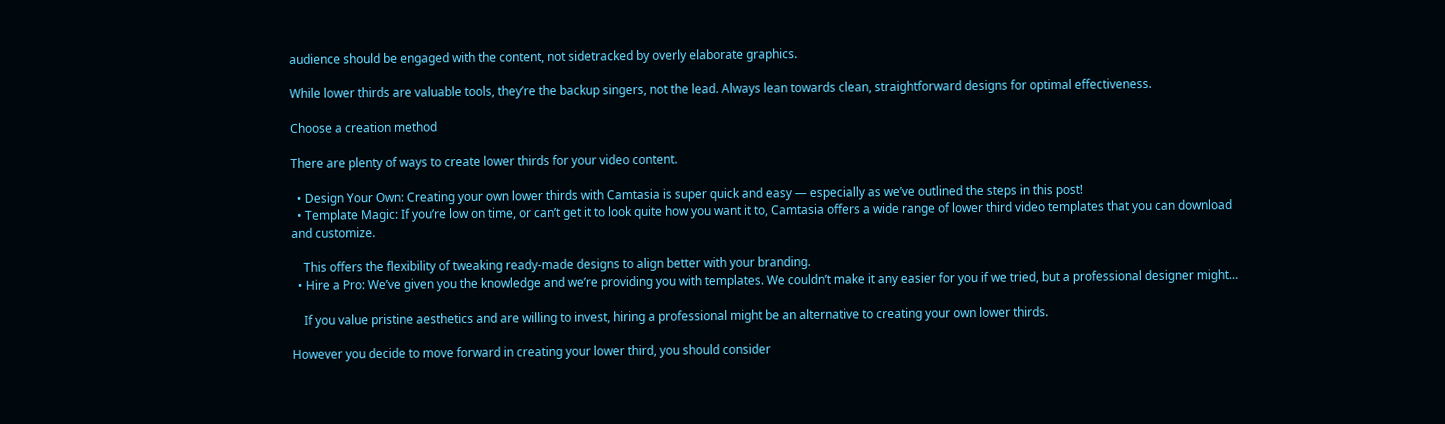audience should be engaged with the content, not sidetracked by overly elaborate graphics.

While lower thirds are valuable tools, they’re the backup singers, not the lead. Always lean towards clean, straightforward designs for optimal effectiveness.

Choose a creation method

There are plenty of ways to create lower thirds for your video content.

  • Design Your Own: Creating your own lower thirds with Camtasia is super quick and easy — especially as we’ve outlined the steps in this post!
  • Template Magic: If you’re low on time, or can’t get it to look quite how you want it to, Camtasia offers a wide range of lower third video templates that you can download and customize.

    This offers the flexibility of tweaking ready-made designs to align better with your branding.
  • Hire a Pro: We’ve given you the knowledge and we’re providing you with templates. We couldn’t make it any easier for you if we tried, but a professional designer might…

    If you value pristine aesthetics and are willing to invest, hiring a professional might be an alternative to creating your own lower thirds.

However you decide to move forward in creating your lower third, you should consider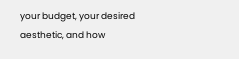your budget, your desired aesthetic, and how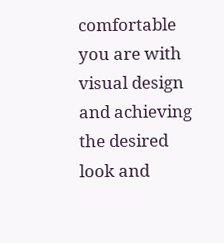comfortable you are with visual design and achieving the desired look and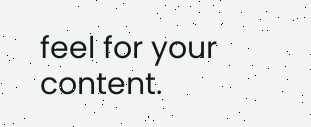feel for your content.